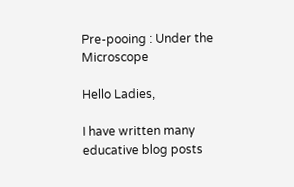Pre-pooing : Under the Microscope

Hello Ladies,

I have written many educative blog posts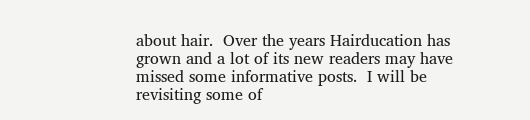about hair.  Over the years Hairducation has grown and a lot of its new readers may have missed some informative posts.  I will be revisiting some of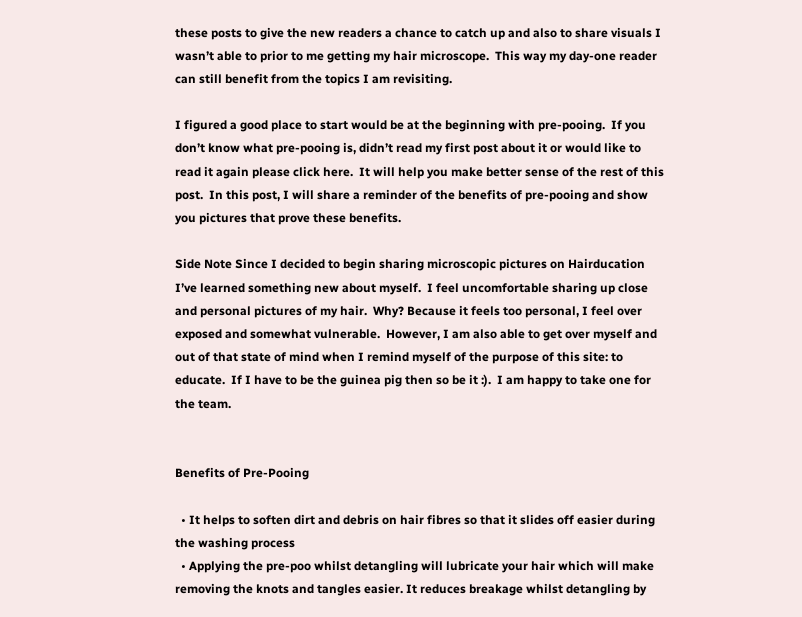these posts to give the new readers a chance to catch up and also to share visuals I wasn’t able to prior to me getting my hair microscope.  This way my day-one reader can still benefit from the topics I am revisiting.

I figured a good place to start would be at the beginning with pre-pooing.  If you don’t know what pre-pooing is, didn’t read my first post about it or would like to read it again please click here.  It will help you make better sense of the rest of this post.  In this post, I will share a reminder of the benefits of pre-pooing and show you pictures that prove these benefits.

Side Note Since I decided to begin sharing microscopic pictures on Hairducation I’ve learned something new about myself.  I feel uncomfortable sharing up close and personal pictures of my hair.  Why? Because it feels too personal, I feel over exposed and somewhat vulnerable.  However, I am also able to get over myself and out of that state of mind when I remind myself of the purpose of this site: to educate.  If I have to be the guinea pig then so be it :).  I am happy to take one for the team.


Benefits of Pre-Pooing

  • It helps to soften dirt and debris on hair fibres so that it slides off easier during the washing process
  • Applying the pre-poo whilst detangling will lubricate your hair which will make removing the knots and tangles easier. It reduces breakage whilst detangling by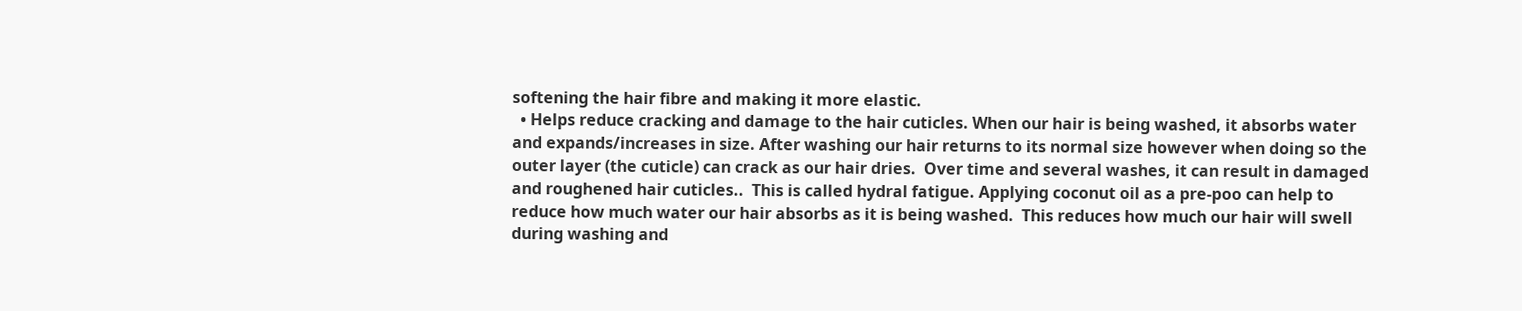softening the hair fibre and making it more elastic.
  • Helps reduce cracking and damage to the hair cuticles. When our hair is being washed, it absorbs water and expands/increases in size. After washing our hair returns to its normal size however when doing so the outer layer (the cuticle) can crack as our hair dries.  Over time and several washes, it can result in damaged and roughened hair cuticles..  This is called hydral fatigue. Applying coconut oil as a pre-poo can help to reduce how much water our hair absorbs as it is being washed.  This reduces how much our hair will swell during washing and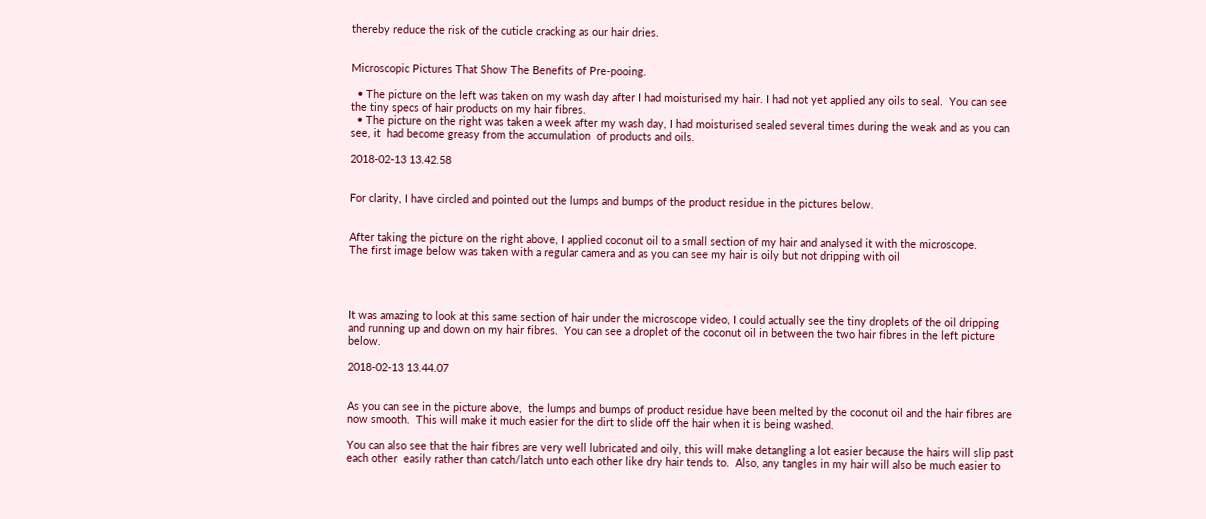thereby reduce the risk of the cuticle cracking as our hair dries.


Microscopic Pictures That Show The Benefits of Pre-pooing.

  • The picture on the left was taken on my wash day after I had moisturised my hair. I had not yet applied any oils to seal.  You can see the tiny specs of hair products on my hair fibres.
  • The picture on the right was taken a week after my wash day, I had moisturised sealed several times during the weak and as you can see, it  had become greasy from the accumulation  of products and oils.

2018-02-13 13.42.58


For clarity, I have circled and pointed out the lumps and bumps of the product residue in the pictures below.


After taking the picture on the right above, I applied coconut oil to a small section of my hair and analysed it with the microscope.
The first image below was taken with a regular camera and as you can see my hair is oily but not dripping with oil




It was amazing to look at this same section of hair under the microscope video, I could actually see the tiny droplets of the oil dripping and running up and down on my hair fibres.  You can see a droplet of the coconut oil in between the two hair fibres in the left picture below.

2018-02-13 13.44.07


As you can see in the picture above,  the lumps and bumps of product residue have been melted by the coconut oil and the hair fibres are now smooth.  This will make it much easier for the dirt to slide off the hair when it is being washed.

You can also see that the hair fibres are very well lubricated and oily, this will make detangling a lot easier because the hairs will slip past each other  easily rather than catch/latch unto each other like dry hair tends to.  Also, any tangles in my hair will also be much easier to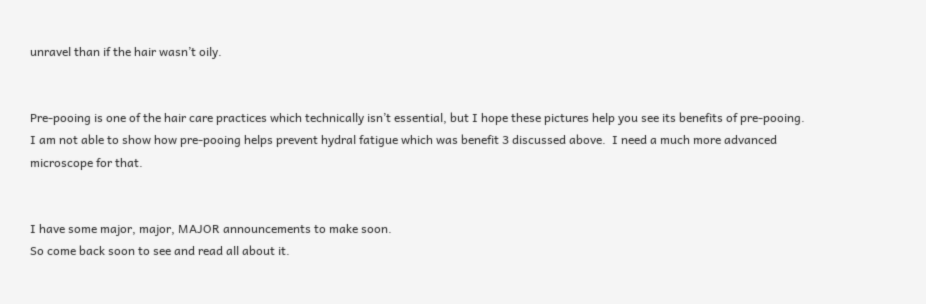unravel than if the hair wasn’t oily.


Pre-pooing is one of the hair care practices which technically isn’t essential, but I hope these pictures help you see its benefits of pre-pooing.  I am not able to show how pre-pooing helps prevent hydral fatigue which was benefit 3 discussed above.  I need a much more advanced microscope for that.


I have some major, major, MAJOR announcements to make soon.
So come back soon to see and read all about it.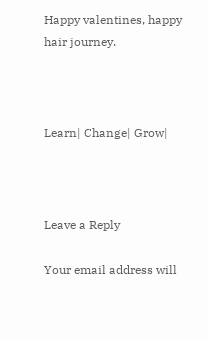Happy valentines, happy hair journey.



Learn| Change| Grow|



Leave a Reply

Your email address will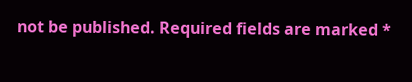not be published. Required fields are marked *